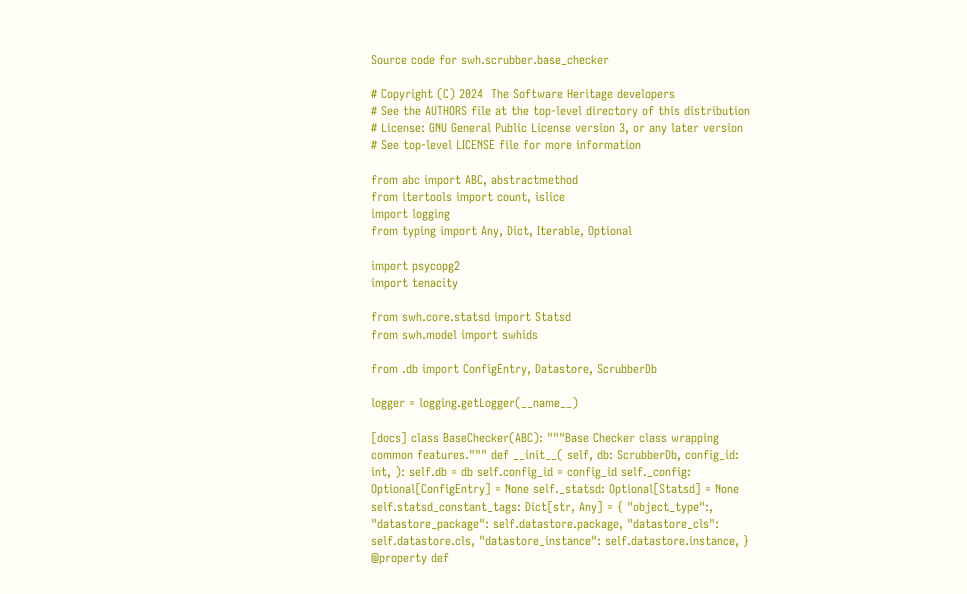Source code for swh.scrubber.base_checker

# Copyright (C) 2024  The Software Heritage developers
# See the AUTHORS file at the top-level directory of this distribution
# License: GNU General Public License version 3, or any later version
# See top-level LICENSE file for more information

from abc import ABC, abstractmethod
from itertools import count, islice
import logging
from typing import Any, Dict, Iterable, Optional

import psycopg2
import tenacity

from swh.core.statsd import Statsd
from swh.model import swhids

from .db import ConfigEntry, Datastore, ScrubberDb

logger = logging.getLogger(__name__)

[docs] class BaseChecker(ABC): """Base Checker class wrapping common features.""" def __init__( self, db: ScrubberDb, config_id: int, ): self.db = db self.config_id = config_id self._config: Optional[ConfigEntry] = None self._statsd: Optional[Statsd] = None self.statsd_constant_tags: Dict[str, Any] = { "object_type":, "datastore_package": self.datastore.package, "datastore_cls": self.datastore.cls, "datastore_instance": self.datastore.instance, } @property def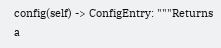config(self) -> ConfigEntry: """Returns a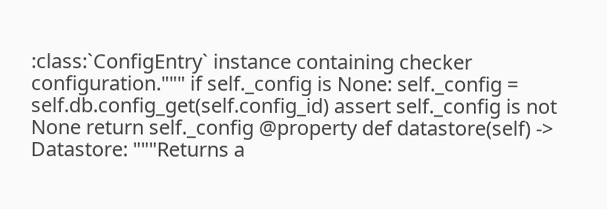:class:`ConfigEntry` instance containing checker configuration.""" if self._config is None: self._config = self.db.config_get(self.config_id) assert self._config is not None return self._config @property def datastore(self) -> Datastore: """Returns a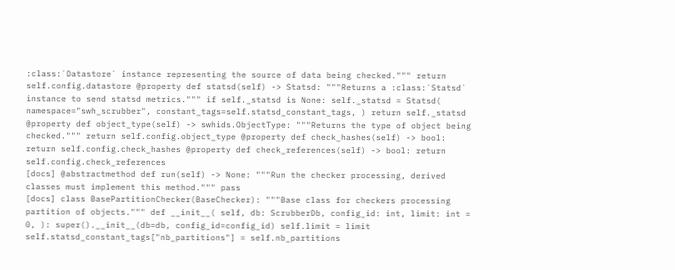:class:`Datastore` instance representing the source of data being checked.""" return self.config.datastore @property def statsd(self) -> Statsd: """Returns a :class:`Statsd` instance to send statsd metrics.""" if self._statsd is None: self._statsd = Statsd( namespace="swh_scrubber", constant_tags=self.statsd_constant_tags, ) return self._statsd @property def object_type(self) -> swhids.ObjectType: """Returns the type of object being checked.""" return self.config.object_type @property def check_hashes(self) -> bool: return self.config.check_hashes @property def check_references(self) -> bool: return self.config.check_references
[docs] @abstractmethod def run(self) -> None: """Run the checker processing, derived classes must implement this method.""" pass
[docs] class BasePartitionChecker(BaseChecker): """Base class for checkers processing partition of objects.""" def __init__( self, db: ScrubberDb, config_id: int, limit: int = 0, ): super().__init__(db=db, config_id=config_id) self.limit = limit self.statsd_constant_tags["nb_partitions"] = self.nb_partitions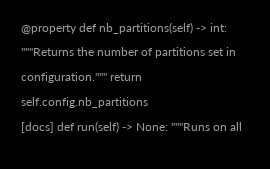@property def nb_partitions(self) -> int: """Returns the number of partitions set in configuration.""" return self.config.nb_partitions
[docs] def run(self) -> None: """Runs on all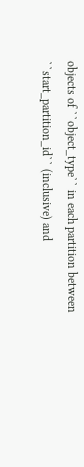objects of ``object_type`` in each partition between ``start_partition_id`` (inclusive) and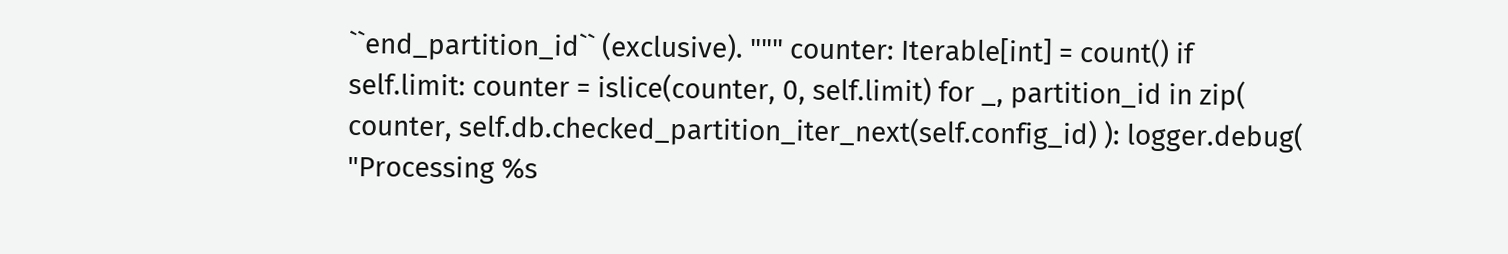``end_partition_id`` (exclusive). """ counter: Iterable[int] = count() if self.limit: counter = islice(counter, 0, self.limit) for _, partition_id in zip( counter, self.db.checked_partition_iter_next(self.config_id) ): logger.debug( "Processing %s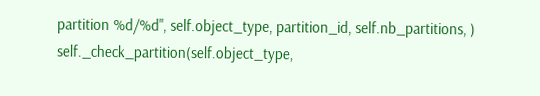partition %d/%d", self.object_type, partition_id, self.nb_partitions, ) self._check_partition(self.object_type,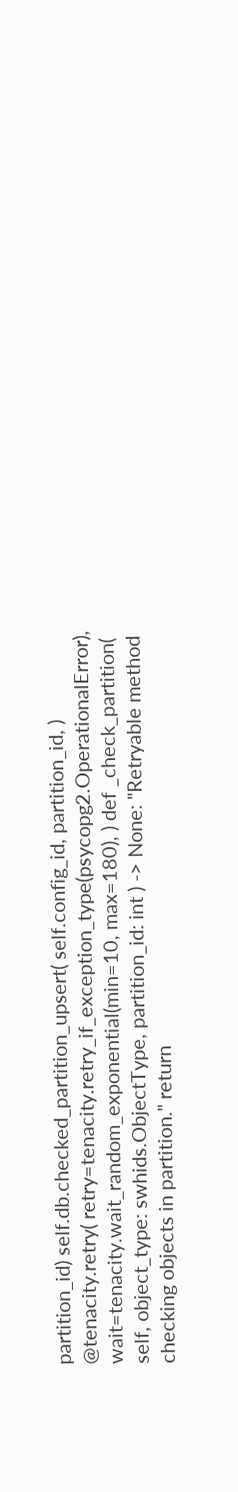partition_id) self.db.checked_partition_upsert( self.config_id, partition_id, )
@tenacity.retry( retry=tenacity.retry_if_exception_type(psycopg2.OperationalError), wait=tenacity.wait_random_exponential(min=10, max=180), ) def _check_partition( self, object_type: swhids.ObjectType, partition_id: int ) -> None: "Retryable method checking objects in partition." return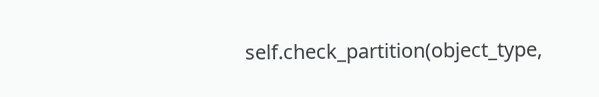self.check_partition(object_type,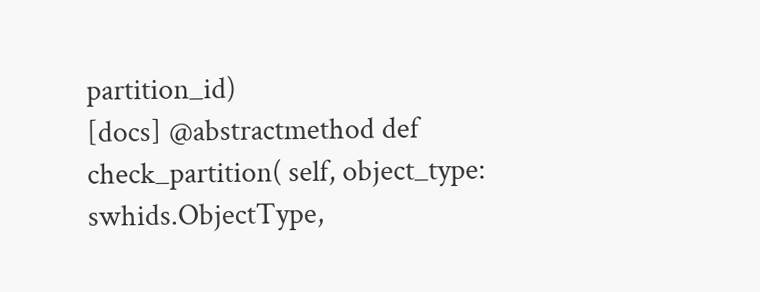partition_id)
[docs] @abstractmethod def check_partition( self, object_type: swhids.ObjectType,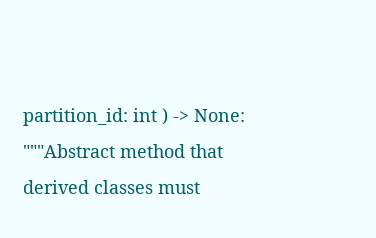partition_id: int ) -> None: """Abstract method that derived classes must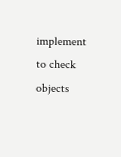implement to check objects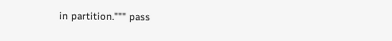in partition.""" pass